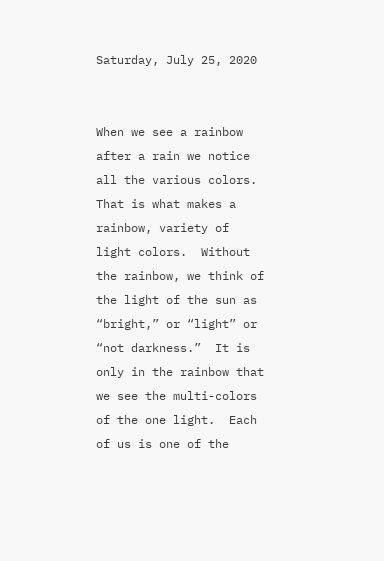Saturday, July 25, 2020


When we see a rainbow after a rain we notice all the various colors.  That is what makes a rainbow, variety of light colors.  Without the rainbow, we think of the light of the sun as “bright,” or “light” or “not darkness.”  It is only in the rainbow that we see the multi-colors of the one light.  Each of us is one of the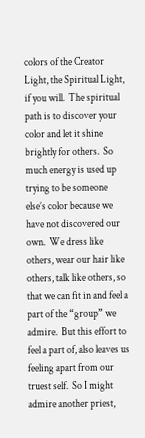colors of the Creator Light, the Spiritual Light, if you will.  The spiritual path is to discover your color and let it shine brightly for others.  So much energy is used up trying to be someone else’s color because we have not discovered our own.  We dress like others, wear our hair like others, talk like others, so that we can fit in and feel a part of the “group” we admire.  But this effort to feel a part of, also leaves us feeling apart from our truest self.  So I might admire another priest,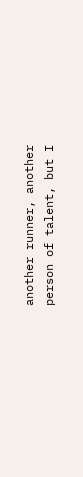another runner, another person of talent, but I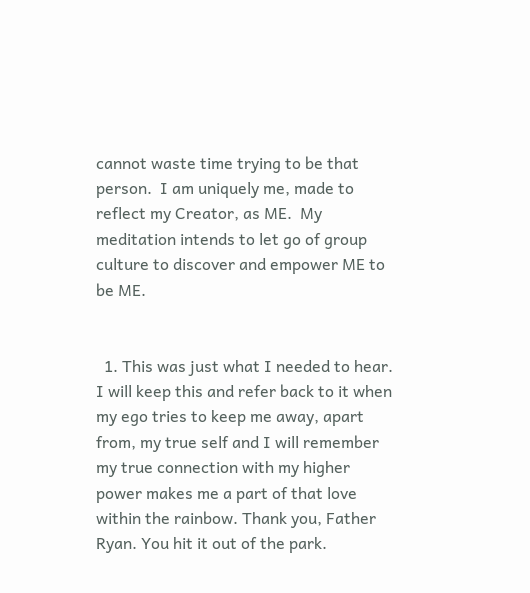cannot waste time trying to be that person.  I am uniquely me, made to reflect my Creator, as ME.  My meditation intends to let go of group culture to discover and empower ME to be ME.


  1. This was just what I needed to hear. I will keep this and refer back to it when my ego tries to keep me away, apart from, my true self and I will remember my true connection with my higher power makes me a part of that love within the rainbow. Thank you, Father Ryan. You hit it out of the park.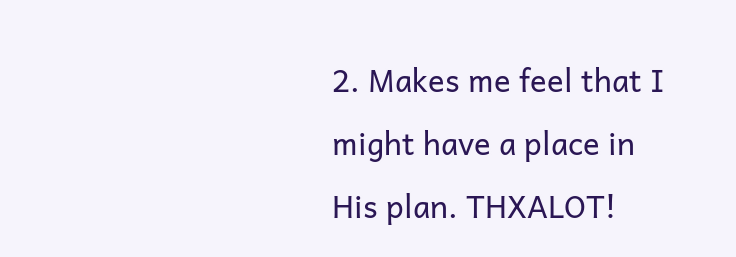2. Makes me feel that I might have a place in His plan. THXALOT!